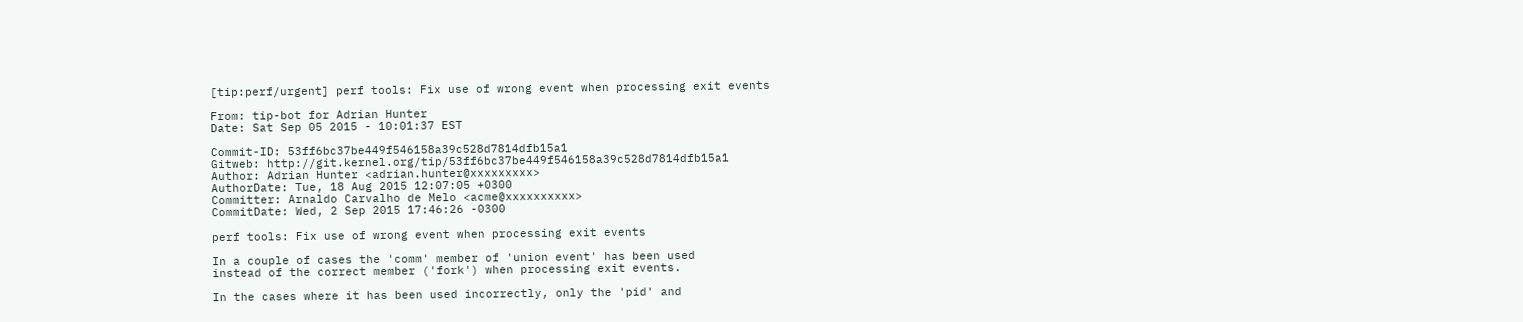[tip:perf/urgent] perf tools: Fix use of wrong event when processing exit events

From: tip-bot for Adrian Hunter
Date: Sat Sep 05 2015 - 10:01:37 EST

Commit-ID: 53ff6bc37be449f546158a39c528d7814dfb15a1
Gitweb: http://git.kernel.org/tip/53ff6bc37be449f546158a39c528d7814dfb15a1
Author: Adrian Hunter <adrian.hunter@xxxxxxxxx>
AuthorDate: Tue, 18 Aug 2015 12:07:05 +0300
Committer: Arnaldo Carvalho de Melo <acme@xxxxxxxxxx>
CommitDate: Wed, 2 Sep 2015 17:46:26 -0300

perf tools: Fix use of wrong event when processing exit events

In a couple of cases the 'comm' member of 'union event' has been used
instead of the correct member ('fork') when processing exit events.

In the cases where it has been used incorrectly, only the 'pid' and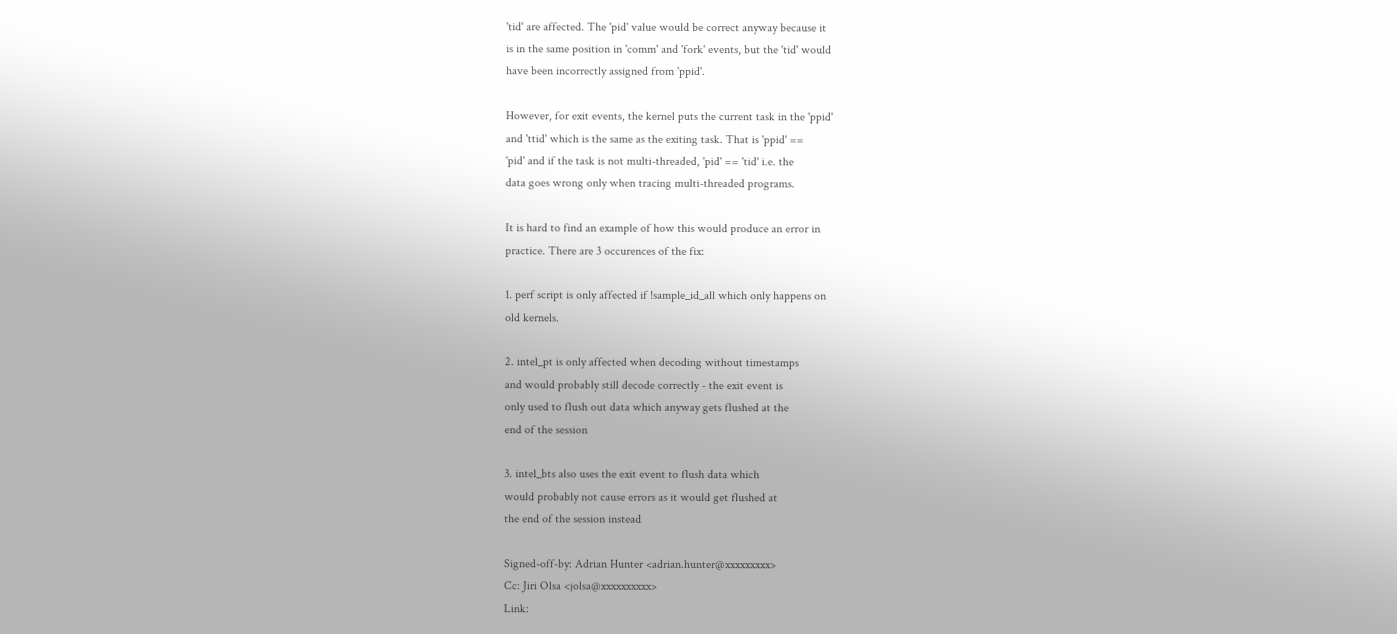'tid' are affected. The 'pid' value would be correct anyway because it
is in the same position in 'comm' and 'fork' events, but the 'tid' would
have been incorrectly assigned from 'ppid'.

However, for exit events, the kernel puts the current task in the 'ppid'
and 'ttid' which is the same as the exiting task. That is 'ppid' ==
'pid' and if the task is not multi-threaded, 'pid' == 'tid' i.e. the
data goes wrong only when tracing multi-threaded programs.

It is hard to find an example of how this would produce an error in
practice. There are 3 occurences of the fix:

1. perf script is only affected if !sample_id_all which only happens on
old kernels.

2. intel_pt is only affected when decoding without timestamps
and would probably still decode correctly - the exit event is
only used to flush out data which anyway gets flushed at the
end of the session

3. intel_bts also uses the exit event to flush data which
would probably not cause errors as it would get flushed at
the end of the session instead

Signed-off-by: Adrian Hunter <adrian.hunter@xxxxxxxxx>
Cc: Jiri Olsa <jolsa@xxxxxxxxxx>
Link: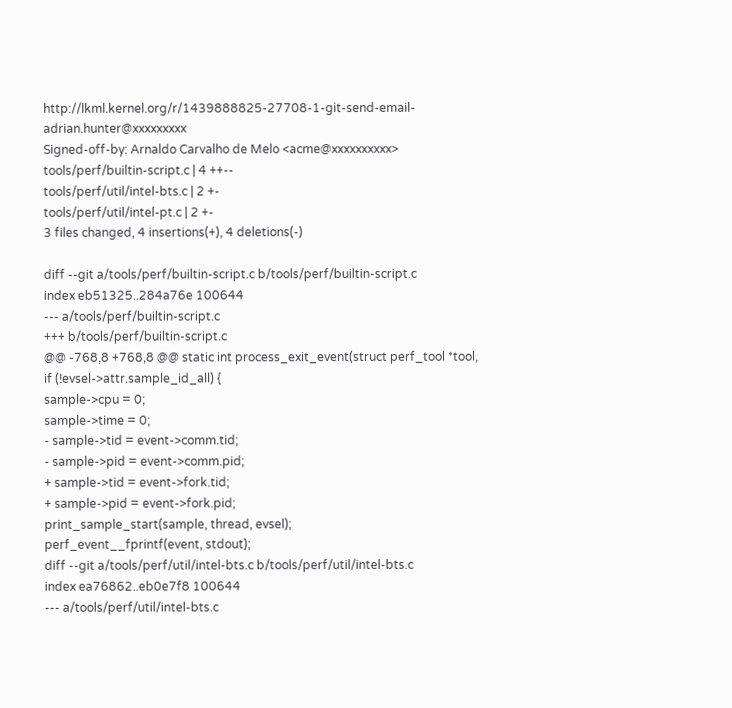http://lkml.kernel.org/r/1439888825-27708-1-git-send-email-adrian.hunter@xxxxxxxxx
Signed-off-by: Arnaldo Carvalho de Melo <acme@xxxxxxxxxx>
tools/perf/builtin-script.c | 4 ++--
tools/perf/util/intel-bts.c | 2 +-
tools/perf/util/intel-pt.c | 2 +-
3 files changed, 4 insertions(+), 4 deletions(-)

diff --git a/tools/perf/builtin-script.c b/tools/perf/builtin-script.c
index eb51325..284a76e 100644
--- a/tools/perf/builtin-script.c
+++ b/tools/perf/builtin-script.c
@@ -768,8 +768,8 @@ static int process_exit_event(struct perf_tool *tool,
if (!evsel->attr.sample_id_all) {
sample->cpu = 0;
sample->time = 0;
- sample->tid = event->comm.tid;
- sample->pid = event->comm.pid;
+ sample->tid = event->fork.tid;
+ sample->pid = event->fork.pid;
print_sample_start(sample, thread, evsel);
perf_event__fprintf(event, stdout);
diff --git a/tools/perf/util/intel-bts.c b/tools/perf/util/intel-bts.c
index ea76862..eb0e7f8 100644
--- a/tools/perf/util/intel-bts.c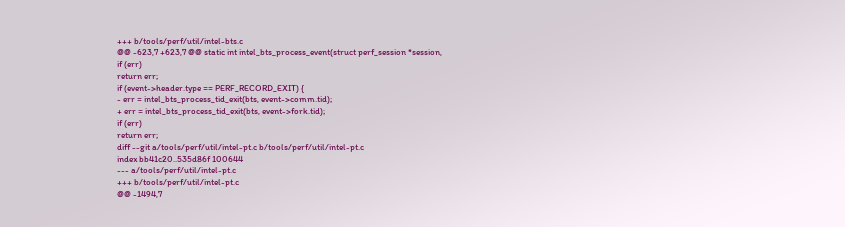+++ b/tools/perf/util/intel-bts.c
@@ -623,7 +623,7 @@ static int intel_bts_process_event(struct perf_session *session,
if (err)
return err;
if (event->header.type == PERF_RECORD_EXIT) {
- err = intel_bts_process_tid_exit(bts, event->comm.tid);
+ err = intel_bts_process_tid_exit(bts, event->fork.tid);
if (err)
return err;
diff --git a/tools/perf/util/intel-pt.c b/tools/perf/util/intel-pt.c
index bb41c20..535d86f 100644
--- a/tools/perf/util/intel-pt.c
+++ b/tools/perf/util/intel-pt.c
@@ -1494,7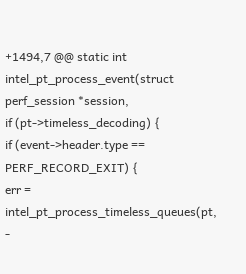+1494,7 @@ static int intel_pt_process_event(struct perf_session *session,
if (pt->timeless_decoding) {
if (event->header.type == PERF_RECORD_EXIT) {
err = intel_pt_process_timeless_queues(pt,
-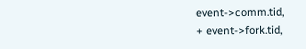event->comm.tid,
+ event->fork.tid,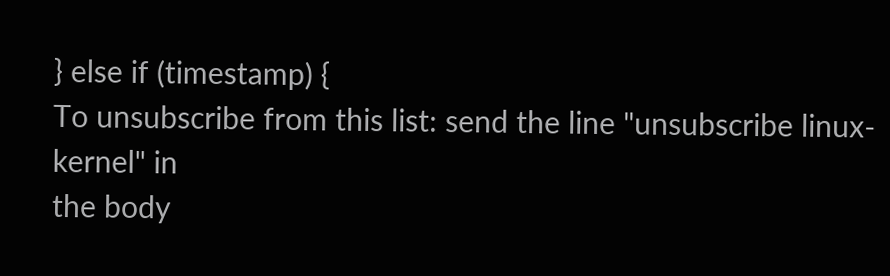} else if (timestamp) {
To unsubscribe from this list: send the line "unsubscribe linux-kernel" in
the body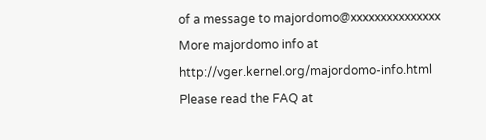of a message to majordomo@xxxxxxxxxxxxxxx
More majordomo info at http://vger.kernel.org/majordomo-info.html
Please read the FAQ at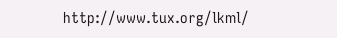http://www.tux.org/lkml/